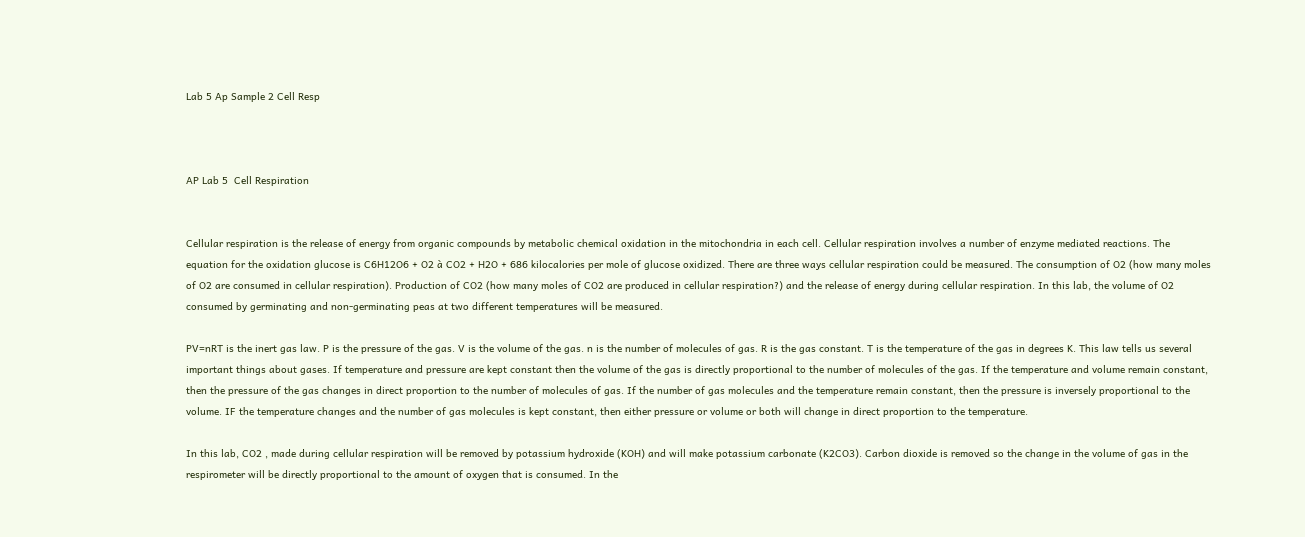Lab 5 Ap Sample 2 Cell Resp



AP Lab 5  Cell Respiration


Cellular respiration is the release of energy from organic compounds by metabolic chemical oxidation in the mitochondria in each cell. Cellular respiration involves a number of enzyme mediated reactions. The equation for the oxidation glucose is C6H12O6 + O2 à CO2 + H2O + 686 kilocalories per mole of glucose oxidized. There are three ways cellular respiration could be measured. The consumption of O2 (how many moles of O2 are consumed in cellular respiration). Production of CO2 (how many moles of CO2 are produced in cellular respiration?) and the release of energy during cellular respiration. In this lab, the volume of O2 consumed by germinating and non-germinating peas at two different temperatures will be measured.

PV=nRT is the inert gas law. P is the pressure of the gas. V is the volume of the gas. n is the number of molecules of gas. R is the gas constant. T is the temperature of the gas in degrees K. This law tells us several important things about gases. If temperature and pressure are kept constant then the volume of the gas is directly proportional to the number of molecules of the gas. If the temperature and volume remain constant, then the pressure of the gas changes in direct proportion to the number of molecules of gas. If the number of gas molecules and the temperature remain constant, then the pressure is inversely proportional to the volume. IF the temperature changes and the number of gas molecules is kept constant, then either pressure or volume or both will change in direct proportion to the temperature.

In this lab, CO2 , made during cellular respiration will be removed by potassium hydroxide (KOH) and will make potassium carbonate (K2CO3). Carbon dioxide is removed so the change in the volume of gas in the respirometer will be directly proportional to the amount of oxygen that is consumed. In the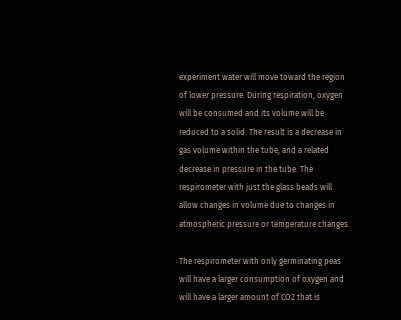experiment water will move toward the region of lower pressure. During respiration, oxygen will be consumed and its volume will be reduced to a solid. The result is a decrease in gas volume within the tube, and a related decrease in pressure in the tube. The respirometer with just the glass beads will allow changes in volume due to changes in atmospheric pressure or temperature changes.

The respirometer with only germinating peas will have a larger consumption of oxygen and will have a larger amount of CO2 that is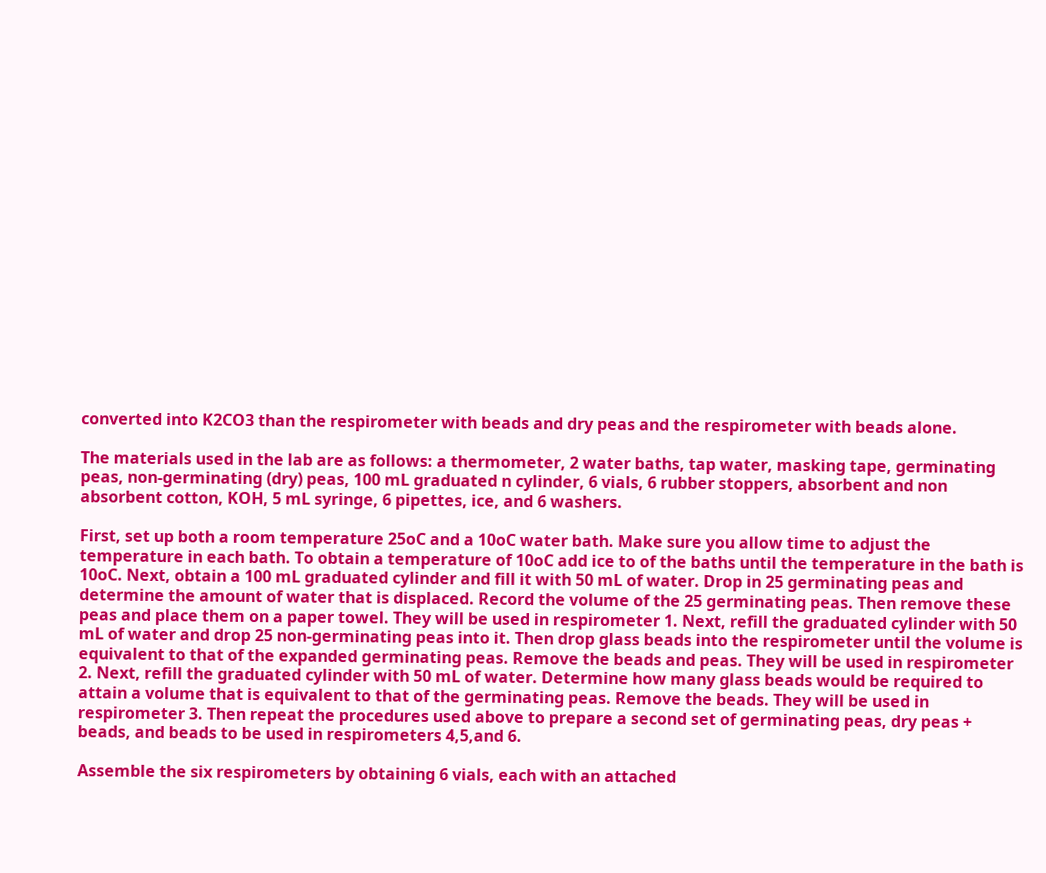converted into K2CO3 than the respirometer with beads and dry peas and the respirometer with beads alone.

The materials used in the lab are as follows: a thermometer, 2 water baths, tap water, masking tape, germinating peas, non-germinating (dry) peas, 100 mL graduated n cylinder, 6 vials, 6 rubber stoppers, absorbent and non absorbent cotton, KOH, 5 mL syringe, 6 pipettes, ice, and 6 washers.

First, set up both a room temperature 25oC and a 10oC water bath. Make sure you allow time to adjust the temperature in each bath. To obtain a temperature of 10oC add ice to of the baths until the temperature in the bath is 10oC. Next, obtain a 100 mL graduated cylinder and fill it with 50 mL of water. Drop in 25 germinating peas and determine the amount of water that is displaced. Record the volume of the 25 germinating peas. Then remove these peas and place them on a paper towel. They will be used in respirometer 1. Next, refill the graduated cylinder with 50 mL of water and drop 25 non-germinating peas into it. Then drop glass beads into the respirometer until the volume is equivalent to that of the expanded germinating peas. Remove the beads and peas. They will be used in respirometer 2. Next, refill the graduated cylinder with 50 mL of water. Determine how many glass beads would be required to attain a volume that is equivalent to that of the germinating peas. Remove the beads. They will be used in respirometer 3. Then repeat the procedures used above to prepare a second set of germinating peas, dry peas + beads, and beads to be used in respirometers 4,5,and 6.

Assemble the six respirometers by obtaining 6 vials, each with an attached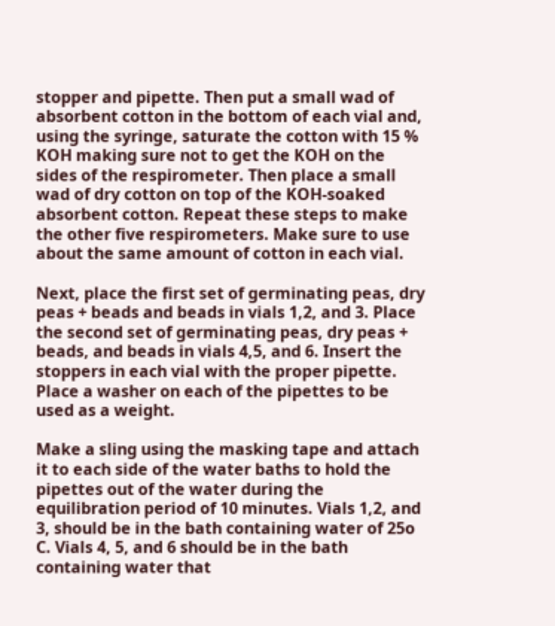stopper and pipette. Then put a small wad of absorbent cotton in the bottom of each vial and, using the syringe, saturate the cotton with 15 % KOH making sure not to get the KOH on the sides of the respirometer. Then place a small wad of dry cotton on top of the KOH-soaked absorbent cotton. Repeat these steps to make the other five respirometers. Make sure to use about the same amount of cotton in each vial.

Next, place the first set of germinating peas, dry peas + beads and beads in vials 1,2, and 3. Place the second set of germinating peas, dry peas + beads, and beads in vials 4,5, and 6. Insert the stoppers in each vial with the proper pipette. Place a washer on each of the pipettes to be used as a weight.

Make a sling using the masking tape and attach it to each side of the water baths to hold the pipettes out of the water during the equilibration period of 10 minutes. Vials 1,2, and 3, should be in the bath containing water of 25o C. Vials 4, 5, and 6 should be in the bath containing water that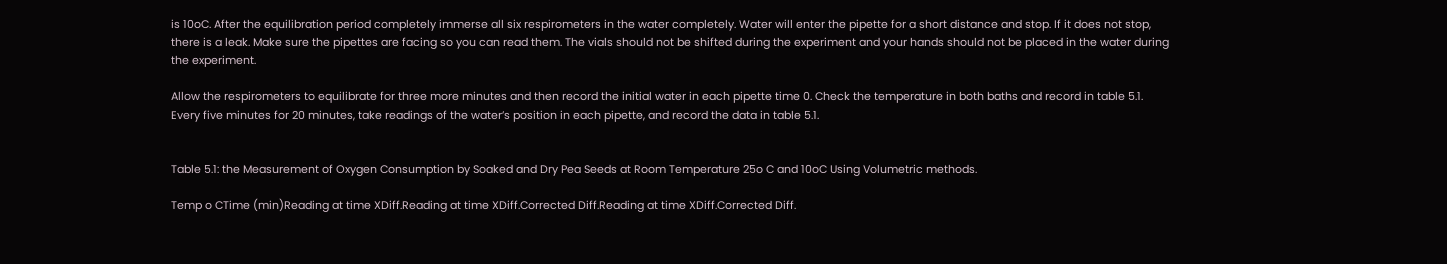is 10oC. After the equilibration period completely immerse all six respirometers in the water completely. Water will enter the pipette for a short distance and stop. If it does not stop, there is a leak. Make sure the pipettes are facing so you can read them. The vials should not be shifted during the experiment and your hands should not be placed in the water during the experiment.

Allow the respirometers to equilibrate for three more minutes and then record the initial water in each pipette time 0. Check the temperature in both baths and record in table 5.1. Every five minutes for 20 minutes, take readings of the water’s position in each pipette, and record the data in table 5.1.


Table 5.1: the Measurement of Oxygen Consumption by Soaked and Dry Pea Seeds at Room Temperature 25o C and 10oC Using Volumetric methods.

Temp o CTime (min)Reading at time XDiff.Reading at time XDiff.Corrected Diff.Reading at time XDiff.Corrected Diff.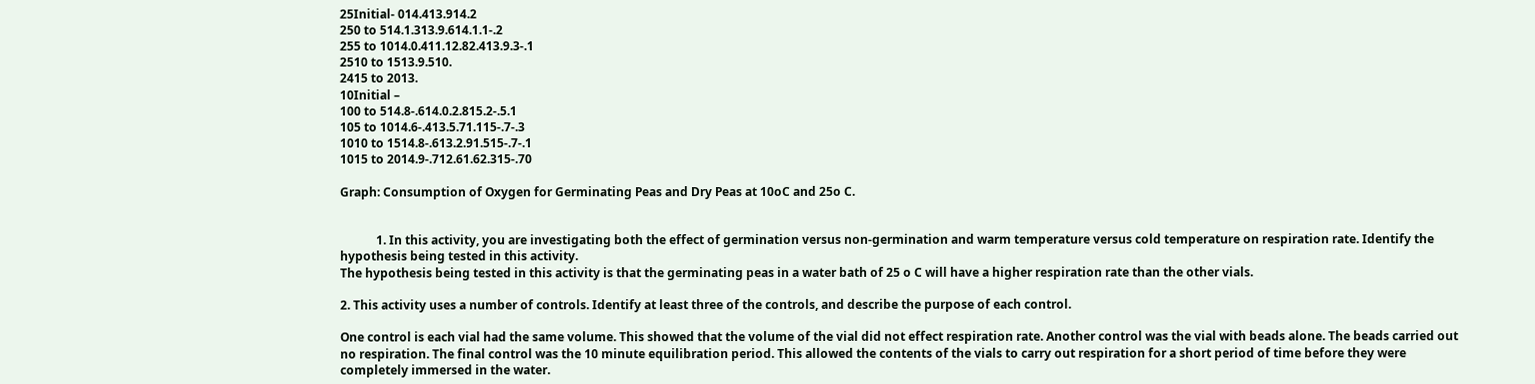25Initial- 014.413.914.2
250 to 514.1.313.9.614.1.1-.2
255 to 1014.0.411.12.82.413.9.3-.1
2510 to 1513.9.510.
2415 to 2013.
10Initial –
100 to 514.8-.614.0.2.815.2-.5.1
105 to 1014.6-.413.5.71.115-.7-.3
1010 to 1514.8-.613.2.91.515-.7-.1
1015 to 2014.9-.712.61.62.315-.70

Graph: Consumption of Oxygen for Germinating Peas and Dry Peas at 10oC and 25o C.


            1. In this activity, you are investigating both the effect of germination versus non-germination and warm temperature versus cold temperature on respiration rate. Identify the hypothesis being tested in this activity.
The hypothesis being tested in this activity is that the germinating peas in a water bath of 25 o C will have a higher respiration rate than the other vials.

2. This activity uses a number of controls. Identify at least three of the controls, and describe the purpose of each control.

One control is each vial had the same volume. This showed that the volume of the vial did not effect respiration rate. Another control was the vial with beads alone. The beads carried out no respiration. The final control was the 10 minute equilibration period. This allowed the contents of the vials to carry out respiration for a short period of time before they were completely immersed in the water.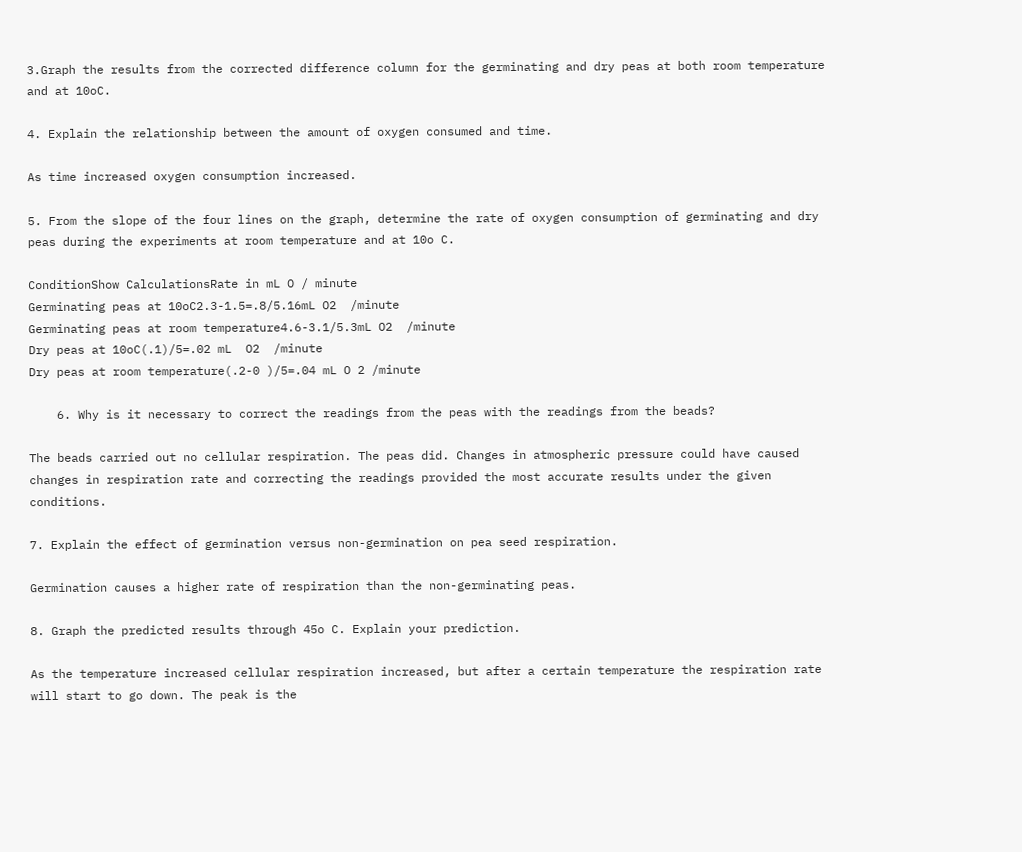3.Graph the results from the corrected difference column for the germinating and dry peas at both room temperature and at 10oC.

4. Explain the relationship between the amount of oxygen consumed and time.

As time increased oxygen consumption increased.

5. From the slope of the four lines on the graph, determine the rate of oxygen consumption of germinating and dry peas during the experiments at room temperature and at 10o C.

ConditionShow CalculationsRate in mL O / minute
Germinating peas at 10oC2.3-1.5=.8/5.16mL O2  /minute
Germinating peas at room temperature4.6-3.1/5.3mL O2  /minute
Dry peas at 10oC(.1)/5=.02 mL  O2  /minute
Dry peas at room temperature(.2-0 )/5=.04 mL O 2 /minute

    6. Why is it necessary to correct the readings from the peas with the readings from the beads?

The beads carried out no cellular respiration. The peas did. Changes in atmospheric pressure could have caused changes in respiration rate and correcting the readings provided the most accurate results under the given conditions.

7. Explain the effect of germination versus non-germination on pea seed respiration.

Germination causes a higher rate of respiration than the non-germinating peas.

8. Graph the predicted results through 45o C. Explain your prediction.

As the temperature increased cellular respiration increased, but after a certain temperature the respiration rate will start to go down. The peak is the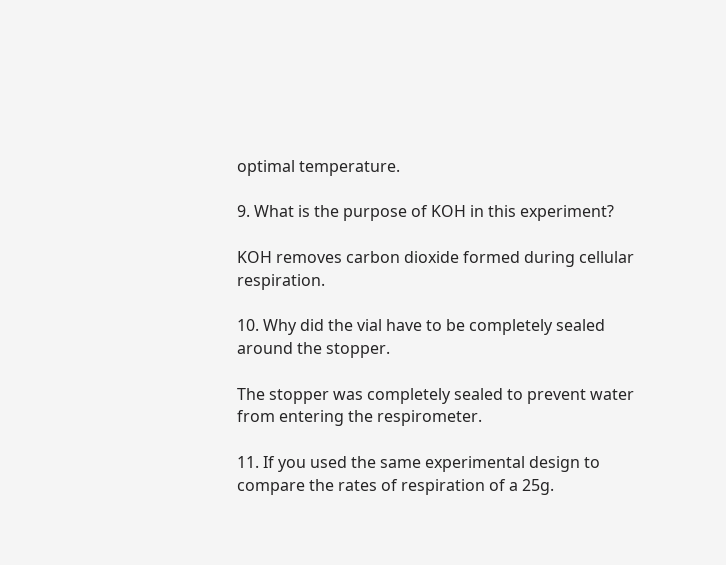optimal temperature.

9. What is the purpose of KOH in this experiment?

KOH removes carbon dioxide formed during cellular respiration.

10. Why did the vial have to be completely sealed around the stopper.

The stopper was completely sealed to prevent water from entering the respirometer.

11. If you used the same experimental design to compare the rates of respiration of a 25g.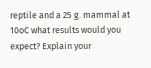reptile and a 25 g. mammal at 10oC what results would you expect? Explain your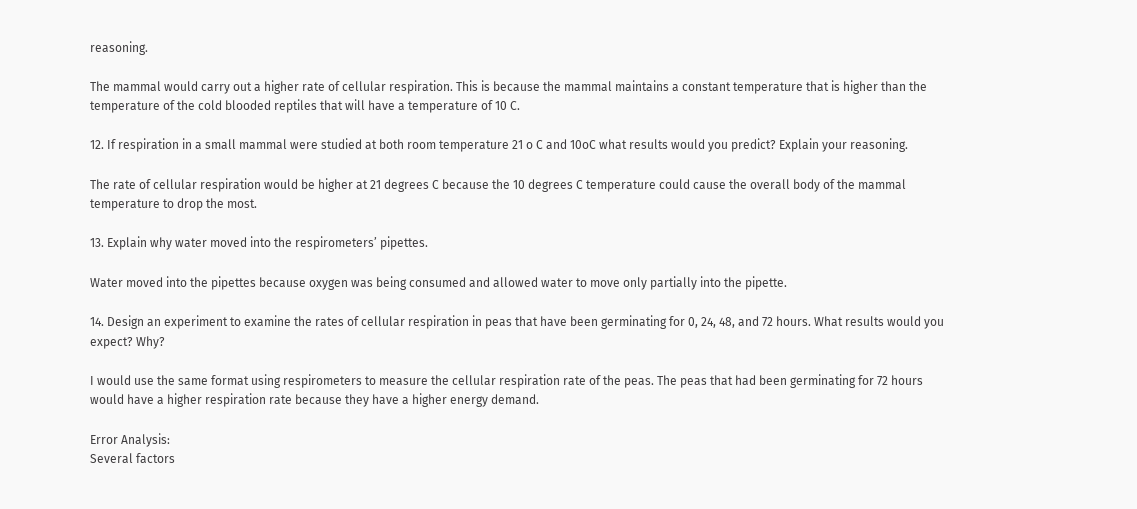reasoning.

The mammal would carry out a higher rate of cellular respiration. This is because the mammal maintains a constant temperature that is higher than the temperature of the cold blooded reptiles that will have a temperature of 10 C.

12. If respiration in a small mammal were studied at both room temperature 21 o C and 10oC what results would you predict? Explain your reasoning.

The rate of cellular respiration would be higher at 21 degrees C because the 10 degrees C temperature could cause the overall body of the mammal temperature to drop the most.

13. Explain why water moved into the respirometers’ pipettes.

Water moved into the pipettes because oxygen was being consumed and allowed water to move only partially into the pipette.

14. Design an experiment to examine the rates of cellular respiration in peas that have been germinating for 0, 24, 48, and 72 hours. What results would you expect? Why?

I would use the same format using respirometers to measure the cellular respiration rate of the peas. The peas that had been germinating for 72 hours would have a higher respiration rate because they have a higher energy demand.

Error Analysis:
Several factors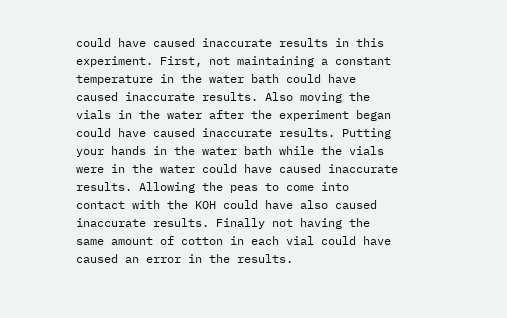could have caused inaccurate results in this experiment. First, not maintaining a constant temperature in the water bath could have caused inaccurate results. Also moving the vials in the water after the experiment began could have caused inaccurate results. Putting your hands in the water bath while the vials were in the water could have caused inaccurate results. Allowing the peas to come into contact with the KOH could have also caused inaccurate results. Finally not having the same amount of cotton in each vial could have caused an error in the results.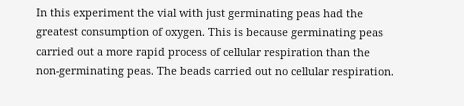In this experiment the vial with just germinating peas had the greatest consumption of oxygen. This is because germinating peas carried out a more rapid process of cellular respiration than the non-germinating peas. The beads carried out no cellular respiration.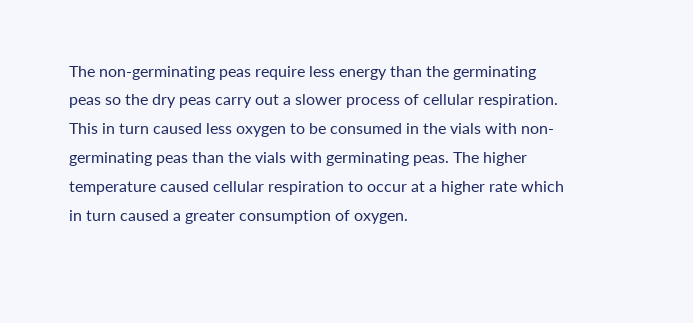The non-germinating peas require less energy than the germinating peas so the dry peas carry out a slower process of cellular respiration. This in turn caused less oxygen to be consumed in the vials with non-germinating peas than the vials with germinating peas. The higher temperature caused cellular respiration to occur at a higher rate which in turn caused a greater consumption of oxygen.